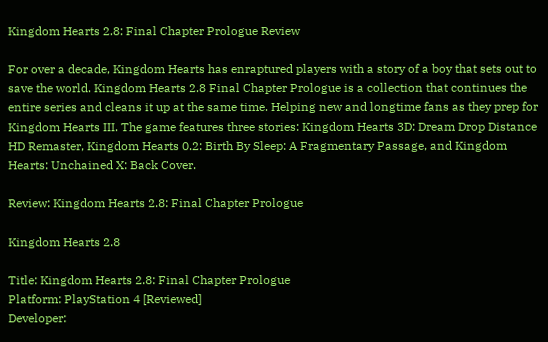Kingdom Hearts 2.8: Final Chapter Prologue Review

For over a decade, Kingdom Hearts has enraptured players with a story of a boy that sets out to save the world. Kingdom Hearts 2.8 Final Chapter Prologue is a collection that continues the entire series and cleans it up at the same time. Helping new and longtime fans as they prep for Kingdom Hearts III. The game features three stories: Kingdom Hearts 3D: Dream Drop Distance HD Remaster, Kingdom Hearts 0.2: Birth By Sleep: A Fragmentary Passage, and Kingdom Hearts: Unchained X: Back Cover.

Review: Kingdom Hearts 2.8: Final Chapter Prologue

Kingdom Hearts 2.8

Title: Kingdom Hearts 2.8: Final Chapter Prologue
Platform: PlayStation 4 [Reviewed]
Developer: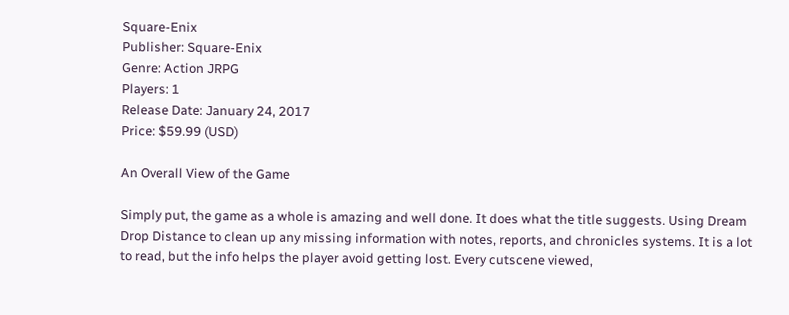Square-Enix
Publisher: Square-Enix
Genre: Action JRPG
Players: 1
Release Date: January 24, 2017
Price: $59.99 (USD)

An Overall View of the Game

Simply put, the game as a whole is amazing and well done. It does what the title suggests. Using Dream Drop Distance to clean up any missing information with notes, reports, and chronicles systems. It is a lot to read, but the info helps the player avoid getting lost. Every cutscene viewed,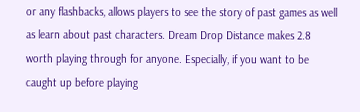or any flashbacks, allows players to see the story of past games as well as learn about past characters. Dream Drop Distance makes 2.8 worth playing through for anyone. Especially, if you want to be caught up before playing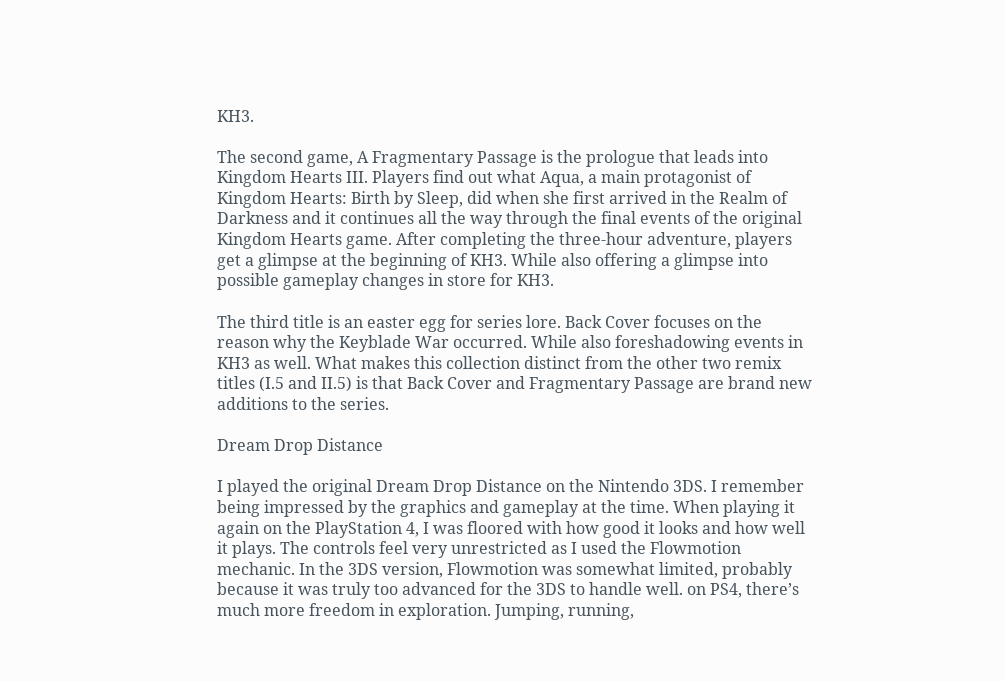KH3.

The second game, A Fragmentary Passage is the prologue that leads into Kingdom Hearts III. Players find out what Aqua, a main protagonist of Kingdom Hearts: Birth by Sleep, did when she first arrived in the Realm of Darkness and it continues all the way through the final events of the original Kingdom Hearts game. After completing the three-hour adventure, players get a glimpse at the beginning of KH3. While also offering a glimpse into possible gameplay changes in store for KH3.

The third title is an easter egg for series lore. Back Cover focuses on the reason why the Keyblade War occurred. While also foreshadowing events in KH3 as well. What makes this collection distinct from the other two remix titles (I.5 and II.5) is that Back Cover and Fragmentary Passage are brand new additions to the series.

Dream Drop Distance

I played the original Dream Drop Distance on the Nintendo 3DS. I remember being impressed by the graphics and gameplay at the time. When playing it again on the PlayStation 4, I was floored with how good it looks and how well it plays. The controls feel very unrestricted as I used the Flowmotion mechanic. In the 3DS version, Flowmotion was somewhat limited, probably because it was truly too advanced for the 3DS to handle well. on PS4, there’s much more freedom in exploration. Jumping, running,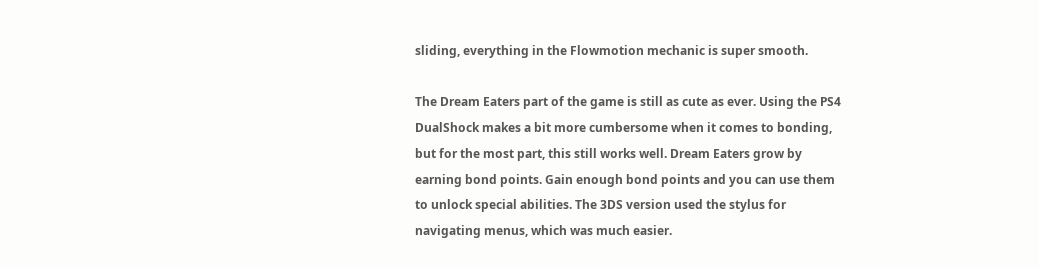sliding, everything in the Flowmotion mechanic is super smooth.

The Dream Eaters part of the game is still as cute as ever. Using the PS4 DualShock makes a bit more cumbersome when it comes to bonding, but for the most part, this still works well. Dream Eaters grow by earning bond points. Gain enough bond points and you can use them to unlock special abilities. The 3DS version used the stylus for navigating menus, which was much easier.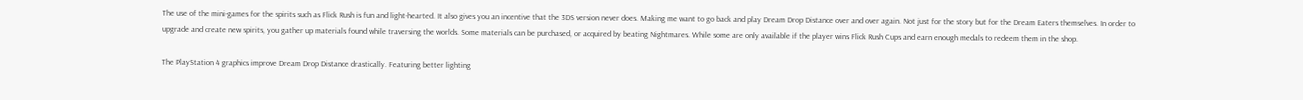The use of the mini-games for the spirits such as Flick Rush is fun and light-hearted. It also gives you an incentive that the 3DS version never does. Making me want to go back and play Dream Drop Distance over and over again. Not just for the story but for the Dream Eaters themselves. In order to upgrade and create new spirits, you gather up materials found while traversing the worlds. Some materials can be purchased, or acquired by beating Nightmares. While some are only available if the player wins Flick Rush Cups and earn enough medals to redeem them in the shop.

The PlayStation 4 graphics improve Dream Drop Distance drastically. Featuring better lighting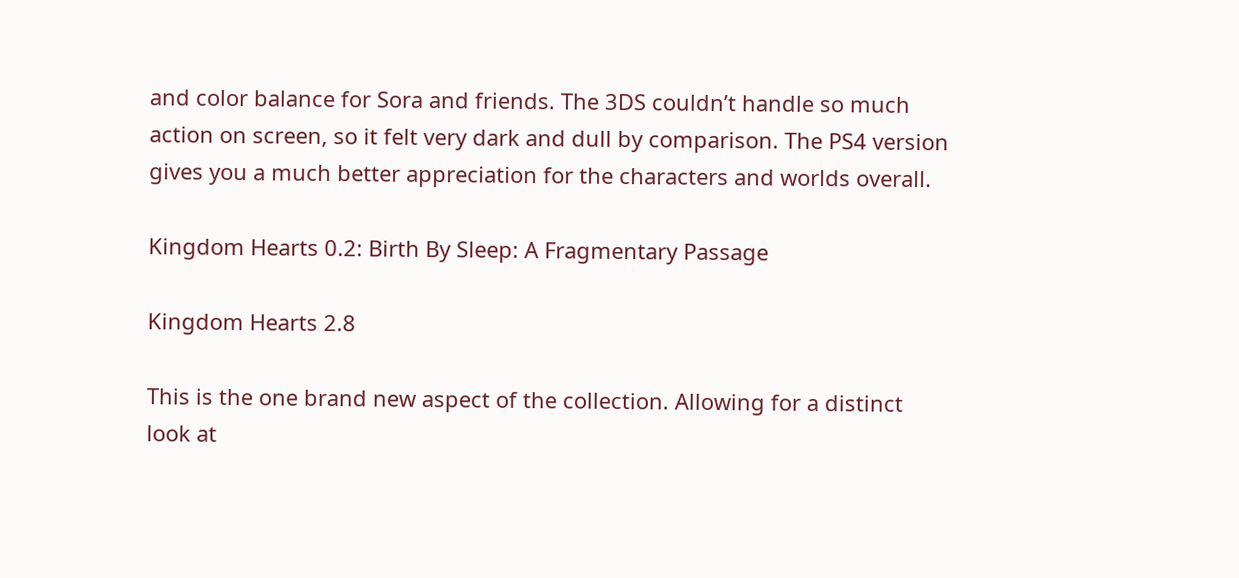and color balance for Sora and friends. The 3DS couldn’t handle so much action on screen, so it felt very dark and dull by comparison. The PS4 version gives you a much better appreciation for the characters and worlds overall.

Kingdom Hearts 0.2: Birth By Sleep: A Fragmentary Passage

Kingdom Hearts 2.8

This is the one brand new aspect of the collection. Allowing for a distinct look at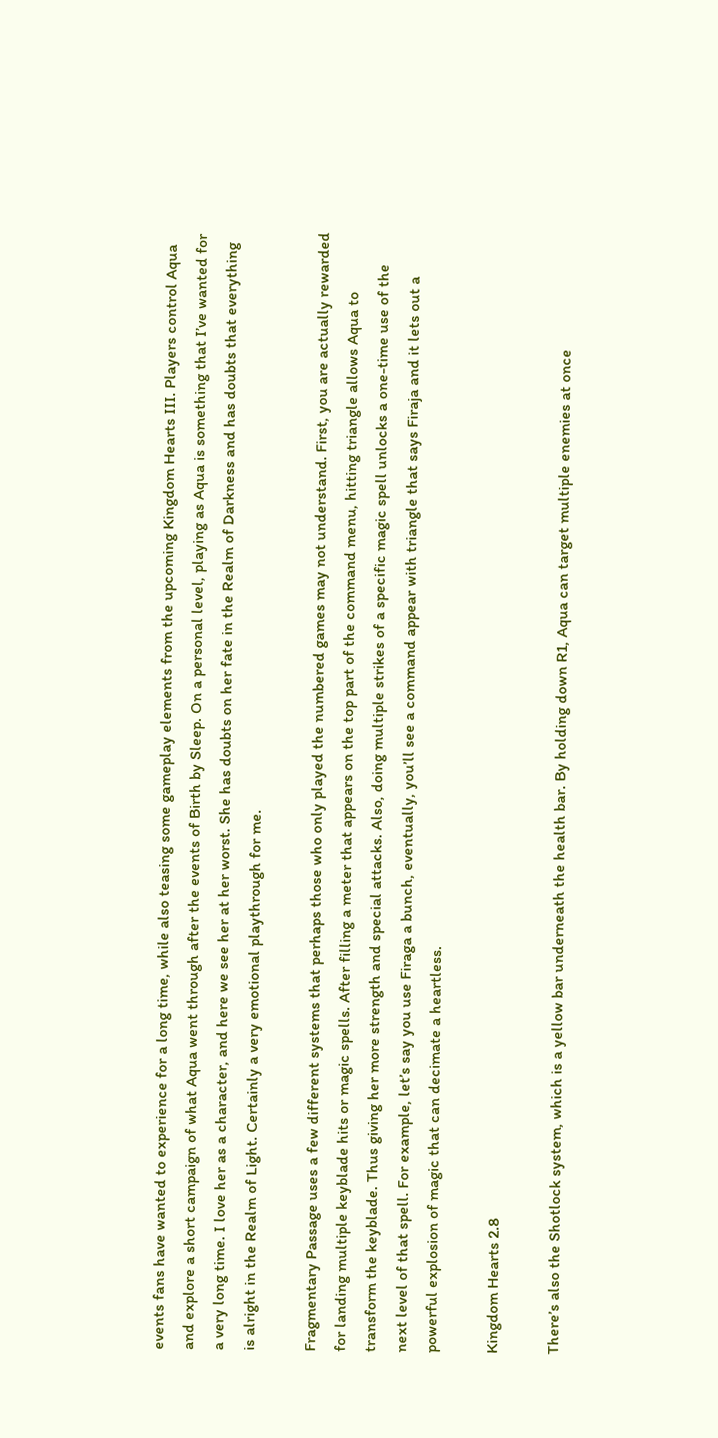events fans have wanted to experience for a long time, while also teasing some gameplay elements from the upcoming Kingdom Hearts III. Players control Aqua and explore a short campaign of what Aqua went through after the events of Birth by Sleep. On a personal level, playing as Aqua is something that I’ve wanted for a very long time. I love her as a character, and here we see her at her worst. She has doubts on her fate in the Realm of Darkness and has doubts that everything is alright in the Realm of Light. Certainly a very emotional playthrough for me.

Fragmentary Passage uses a few different systems that perhaps those who only played the numbered games may not understand. First, you are actually rewarded for landing multiple keyblade hits or magic spells. After filling a meter that appears on the top part of the command menu, hitting triangle allows Aqua to transform the keyblade. Thus giving her more strength and special attacks. Also, doing multiple strikes of a specific magic spell unlocks a one-time use of the next level of that spell. For example, let’s say you use Firaga a bunch, eventually, you’ll see a command appear with triangle that says Firaja and it lets out a powerful explosion of magic that can decimate a heartless.

Kingdom Hearts 2.8

There’s also the Shotlock system, which is a yellow bar underneath the health bar. By holding down R1, Aqua can target multiple enemies at once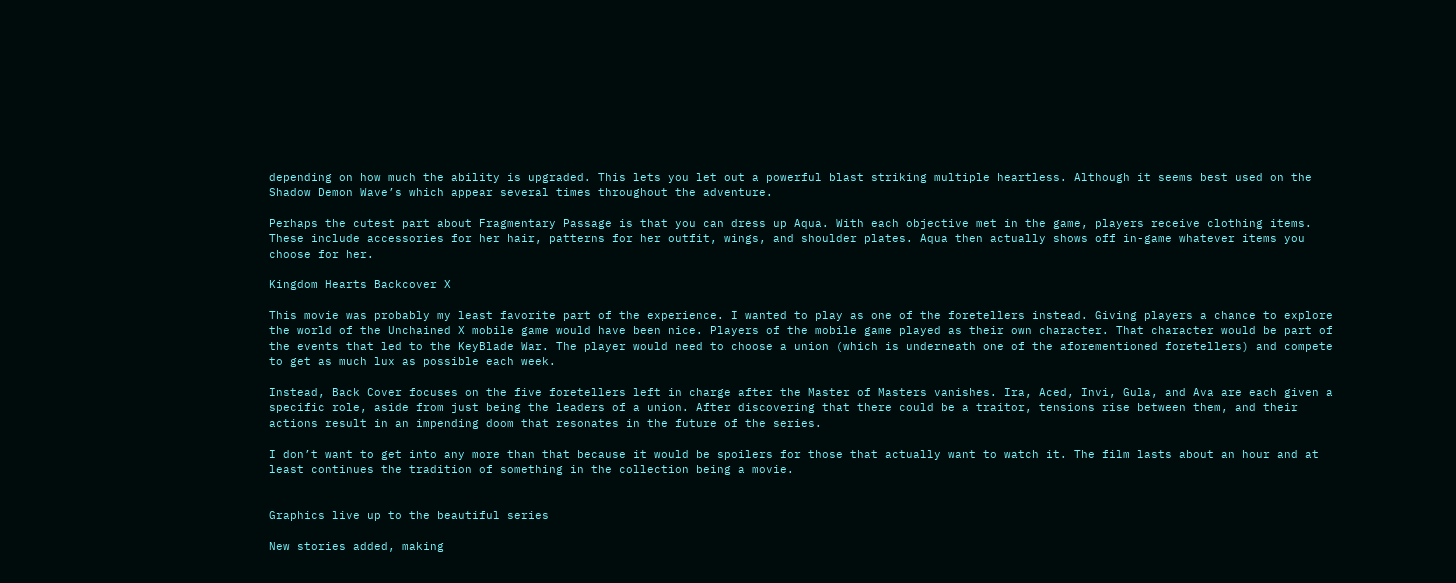depending on how much the ability is upgraded. This lets you let out a powerful blast striking multiple heartless. Although it seems best used on the Shadow Demon Wave’s which appear several times throughout the adventure.

Perhaps the cutest part about Fragmentary Passage is that you can dress up Aqua. With each objective met in the game, players receive clothing items. These include accessories for her hair, patterns for her outfit, wings, and shoulder plates. Aqua then actually shows off in-game whatever items you choose for her.

Kingdom Hearts Backcover X

This movie was probably my least favorite part of the experience. I wanted to play as one of the foretellers instead. Giving players a chance to explore the world of the Unchained X mobile game would have been nice. Players of the mobile game played as their own character. That character would be part of the events that led to the KeyBlade War. The player would need to choose a union (which is underneath one of the aforementioned foretellers) and compete to get as much lux as possible each week.

Instead, Back Cover focuses on the five foretellers left in charge after the Master of Masters vanishes. Ira, Aced, Invi, Gula, and Ava are each given a specific role, aside from just being the leaders of a union. After discovering that there could be a traitor, tensions rise between them, and their actions result in an impending doom that resonates in the future of the series.

I don’t want to get into any more than that because it would be spoilers for those that actually want to watch it. The film lasts about an hour and at least continues the tradition of something in the collection being a movie.


Graphics live up to the beautiful series

New stories added, making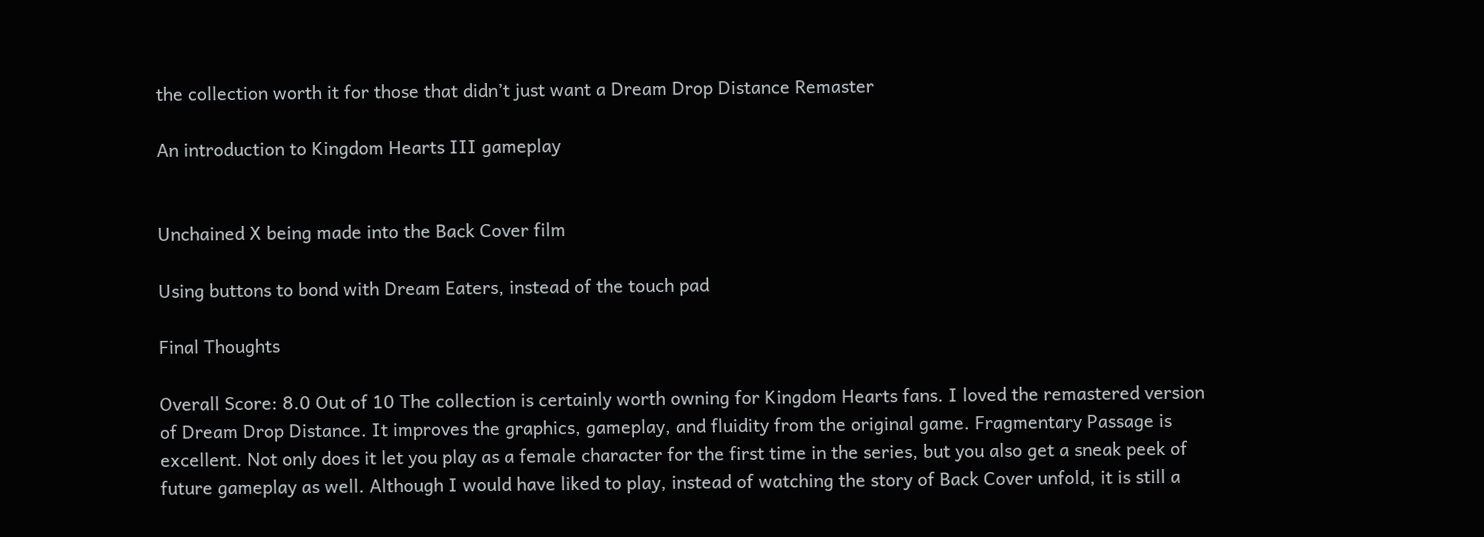the collection worth it for those that didn’t just want a Dream Drop Distance Remaster

An introduction to Kingdom Hearts III gameplay


Unchained X being made into the Back Cover film

Using buttons to bond with Dream Eaters, instead of the touch pad

Final Thoughts

Overall Score: 8.0 Out of 10 The collection is certainly worth owning for Kingdom Hearts fans. I loved the remastered version of Dream Drop Distance. It improves the graphics, gameplay, and fluidity from the original game. Fragmentary Passage is excellent. Not only does it let you play as a female character for the first time in the series, but you also get a sneak peek of future gameplay as well. Although I would have liked to play, instead of watching the story of Back Cover unfold, it is still a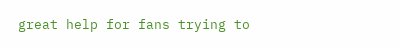great help for fans trying to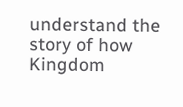understand the story of how Kingdom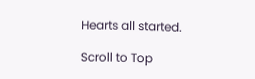Hearts all started.

Scroll to Top